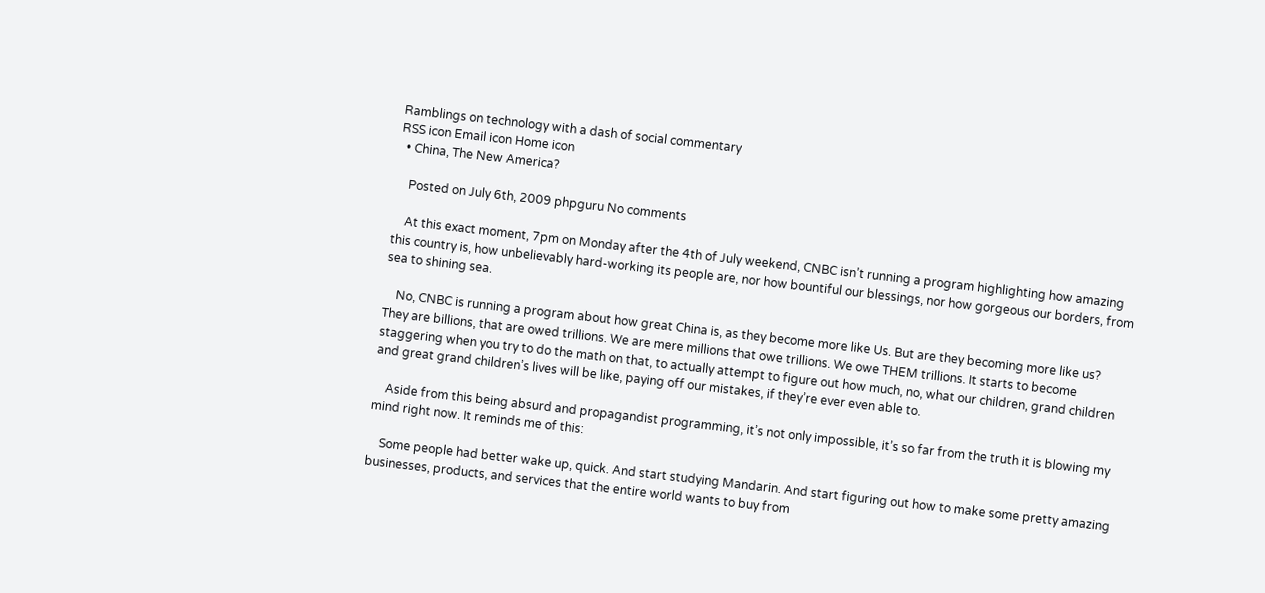Ramblings on technology with a dash of social commentary
RSS icon Email icon Home icon
  • China, The New America?

    Posted on July 6th, 2009 phpguru No comments

    At this exact moment, 7pm on Monday after the 4th of July weekend, CNBC isn’t running a program highlighting how amazing this country is, how unbelievably hard-working its people are, nor how bountiful our blessings, nor how gorgeous our borders, from sea to shining sea.

    No, CNBC is running a program about how great China is, as they become more like Us. But are they becoming more like us? They are billions, that are owed trillions. We are mere millions that owe trillions. We owe THEM trillions. It starts to become staggering when you try to do the math on that, to actually attempt to figure out how much, no, what our children, grand children and great grand children’s lives will be like, paying off our mistakes, if they’re ever even able to.

    Aside from this being absurd and propagandist programming, it’s not only impossible, it’s so far from the truth it is blowing my mind right now. It reminds me of this:

    Some people had better wake up, quick. And start studying Mandarin. And start figuring out how to make some pretty amazing businesses, products, and services that the entire world wants to buy from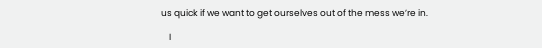us quick if we want to get ourselves out of the mess we’re in.

    I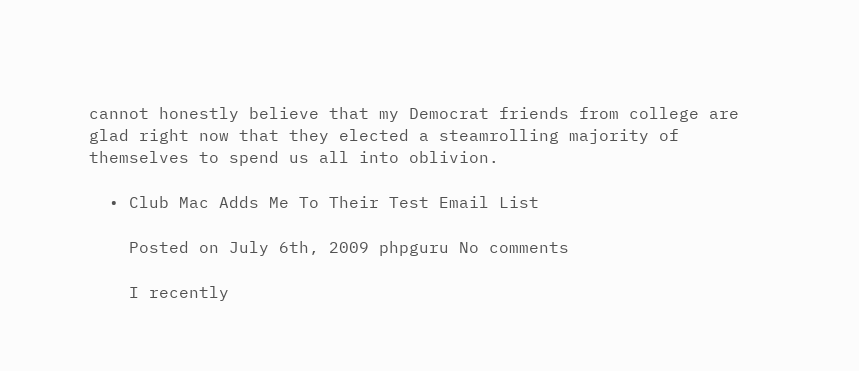cannot honestly believe that my Democrat friends from college are glad right now that they elected a steamrolling majority of themselves to spend us all into oblivion.

  • Club Mac Adds Me To Their Test Email List

    Posted on July 6th, 2009 phpguru No comments

    I recently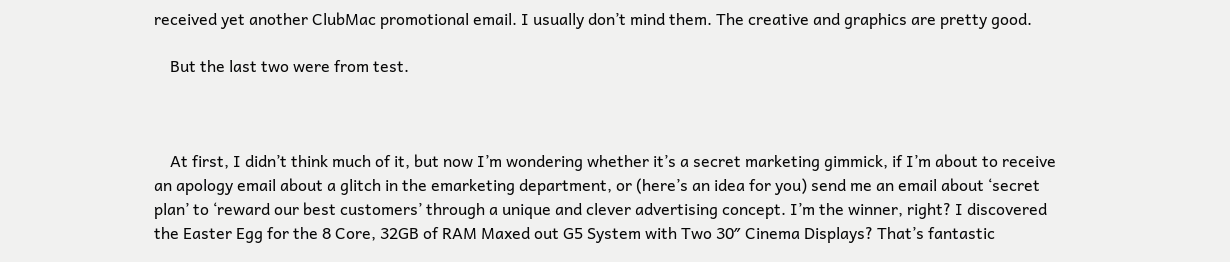received yet another ClubMac promotional email. I usually don’t mind them. The creative and graphics are pretty good.

    But the last two were from test.



    At first, I didn’t think much of it, but now I’m wondering whether it’s a secret marketing gimmick, if I’m about to receive an apology email about a glitch in the emarketing department, or (here’s an idea for you) send me an email about ‘secret plan’ to ‘reward our best customers’ through a unique and clever advertising concept. I’m the winner, right? I discovered the Easter Egg for the 8 Core, 32GB of RAM Maxed out G5 System with Two 30″ Cinema Displays? That’s fantastic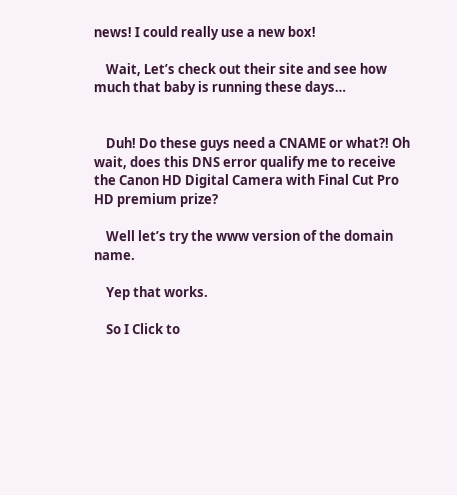news! I could really use a new box!

    Wait, Let’s check out their site and see how much that baby is running these days…


    Duh! Do these guys need a CNAME or what?! Oh wait, does this DNS error qualify me to receive the Canon HD Digital Camera with Final Cut Pro HD premium prize?

    Well let’s try the www version of the domain name.

    Yep that works.

    So I Click to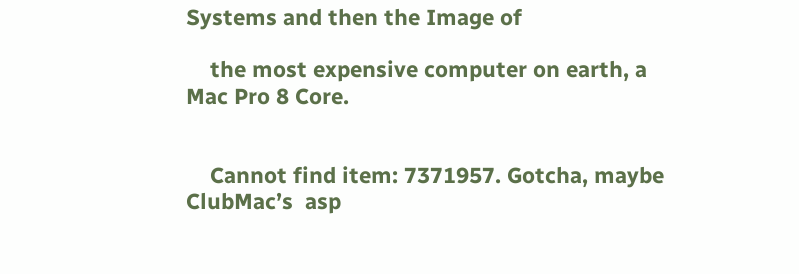Systems and then the Image of

    the most expensive computer on earth, a Mac Pro 8 Core.


    Cannot find item: 7371957. Gotcha, maybe ClubMac’s  asp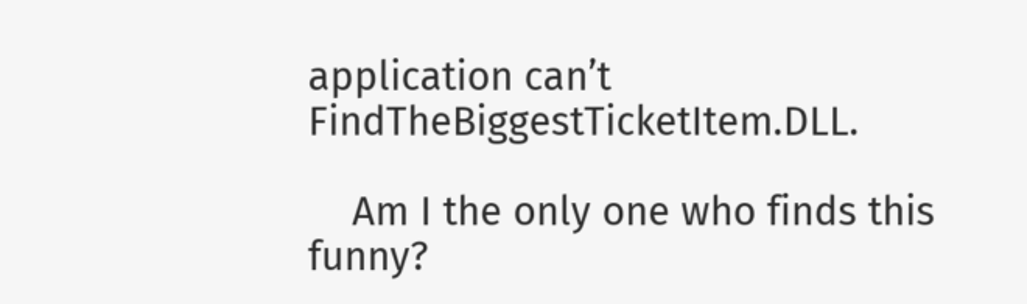application can’t FindTheBiggestTicketItem.DLL.

    Am I the only one who finds this funny?